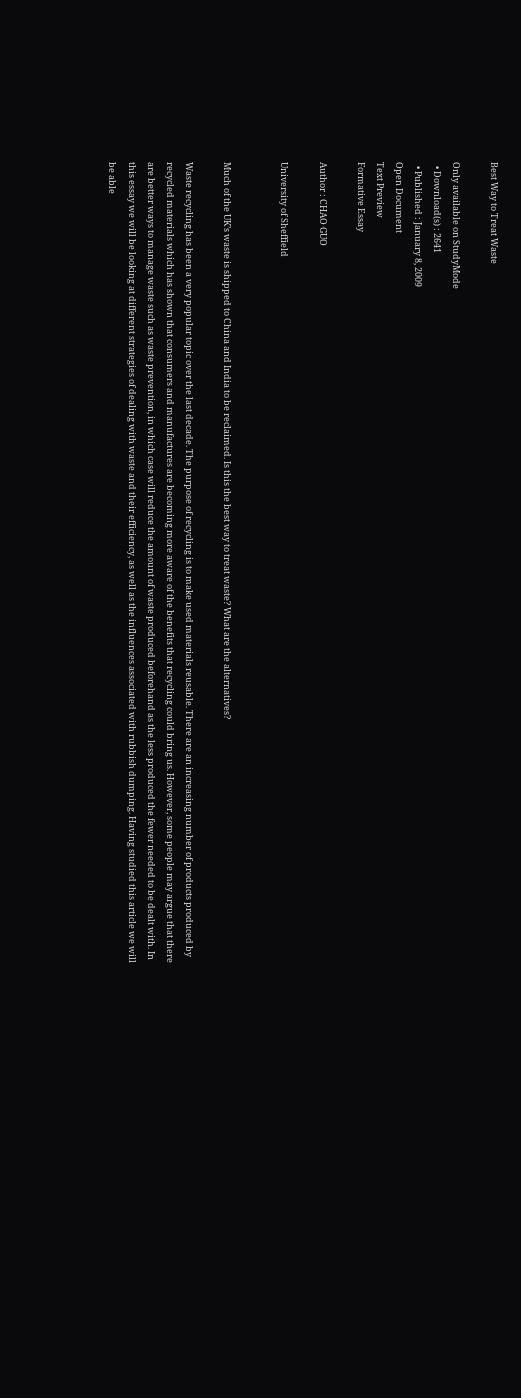Best Way to Treat Waste

Only available on StudyMode
  • Download(s) : 2641
  • Published : January 8, 2009
Open Document
Text Preview
Formative Essay

Author : CHAO GUO

University of Sheffield


Much of the UK’s waste is shipped to China and India to be reclaimed. Is this the best way to treat waste? What are the alternatives?

Waste recycling has been a very popular topic over the last decade. The purpose of recycling is to make used materials reusable. There are an increasing number of products produced by recycled materials which has shown that consumers and manufactures are becoming more aware of the benefits that recycling could bring us. However, some people may argue that there are better ways to manage waste such as waste prevention, in which case will reduce the amount of waste produced beforehand as the less produced the fewer needed to be dealt with. In this essay we will be looking at different strategies of dealing with waste and their efficiency, as well as the influences associated with rubbish dumping. Having studied this article we will be able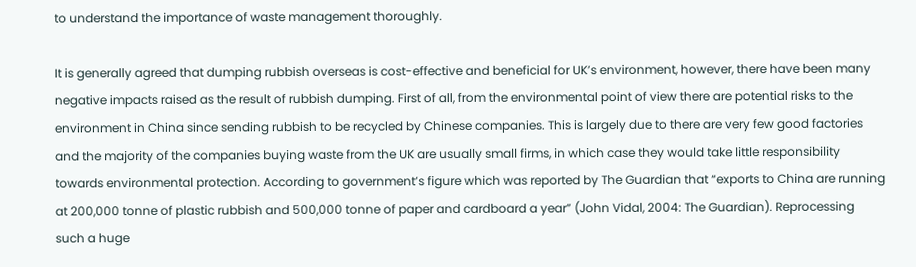to understand the importance of waste management thoroughly.

It is generally agreed that dumping rubbish overseas is cost-effective and beneficial for UK’s environment, however, there have been many negative impacts raised as the result of rubbish dumping. First of all, from the environmental point of view there are potential risks to the environment in China since sending rubbish to be recycled by Chinese companies. This is largely due to there are very few good factories and the majority of the companies buying waste from the UK are usually small firms, in which case they would take little responsibility towards environmental protection. According to government’s figure which was reported by The Guardian that “exports to China are running at 200,000 tonne of plastic rubbish and 500,000 tonne of paper and cardboard a year” (John Vidal, 2004: The Guardian). Reprocessing such a huge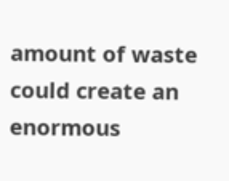amount of waste could create an enormous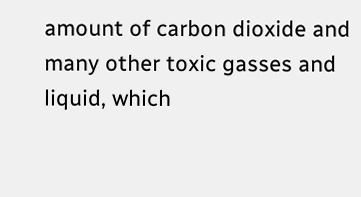amount of carbon dioxide and many other toxic gasses and liquid, which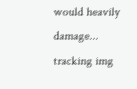would heavily damage...
tracking img